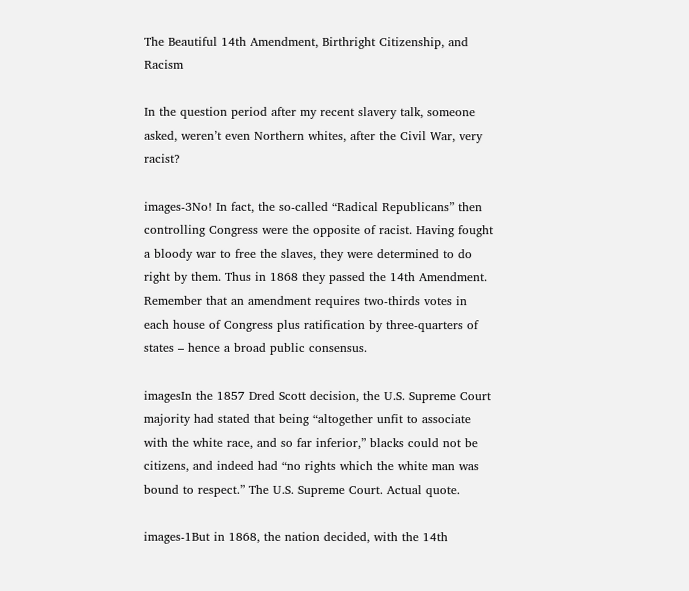The Beautiful 14th Amendment, Birthright Citizenship, and Racism

In the question period after my recent slavery talk, someone asked, weren’t even Northern whites, after the Civil War, very racist?

images-3No! In fact, the so-called “Radical Republicans” then controlling Congress were the opposite of racist. Having fought a bloody war to free the slaves, they were determined to do right by them. Thus in 1868 they passed the 14th Amendment. Remember that an amendment requires two-thirds votes in each house of Congress plus ratification by three-quarters of states – hence a broad public consensus.

imagesIn the 1857 Dred Scott decision, the U.S. Supreme Court majority had stated that being “altogether unfit to associate with the white race, and so far inferior,” blacks could not be citizens, and indeed had “no rights which the white man was bound to respect.” The U.S. Supreme Court. Actual quote.

images-1But in 1868, the nation decided, with the 14th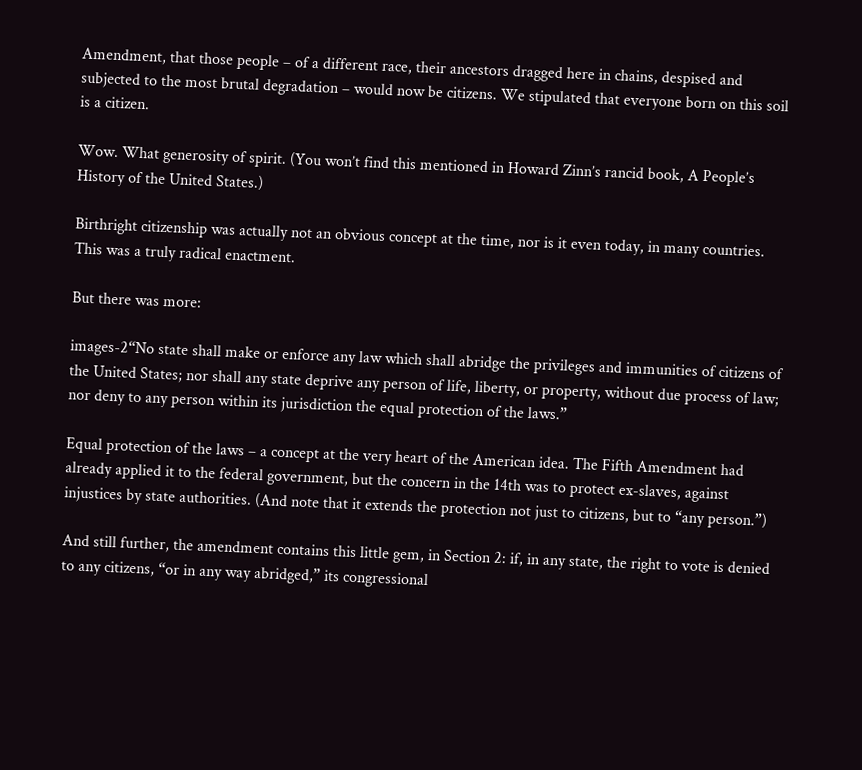Amendment, that those people – of a different race, their ancestors dragged here in chains, despised and subjected to the most brutal degradation – would now be citizens. We stipulated that everyone born on this soil is a citizen.

Wow. What generosity of spirit. (You won’t find this mentioned in Howard Zinn’s rancid book, A People’s History of the United States.)

Birthright citizenship was actually not an obvious concept at the time, nor is it even today, in many countries. This was a truly radical enactment.

But there was more:

images-2“No state shall make or enforce any law which shall abridge the privileges and immunities of citizens of the United States; nor shall any state deprive any person of life, liberty, or property, without due process of law; nor deny to any person within its jurisdiction the equal protection of the laws.”

Equal protection of the laws – a concept at the very heart of the American idea. The Fifth Amendment had already applied it to the federal government, but the concern in the 14th was to protect ex-slaves, against injustices by state authorities. (And note that it extends the protection not just to citizens, but to “any person.”)

And still further, the amendment contains this little gem, in Section 2: if, in any state, the right to vote is denied to any citizens, “or in any way abridged,” its congressional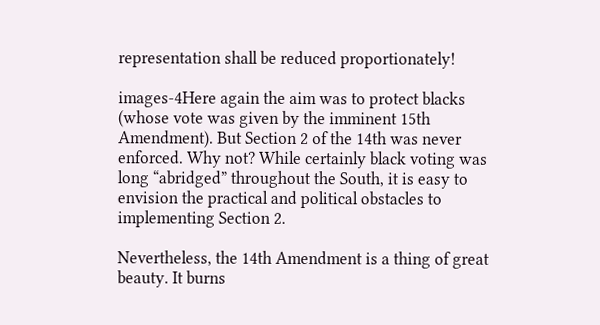representation shall be reduced proportionately!

images-4Here again the aim was to protect blacks (whose vote was given by the imminent 15th Amendment). But Section 2 of the 14th was never enforced. Why not? While certainly black voting was long “abridged” throughout the South, it is easy to envision the practical and political obstacles to implementing Section 2.

Nevertheless, the 14th Amendment is a thing of great beauty. It burns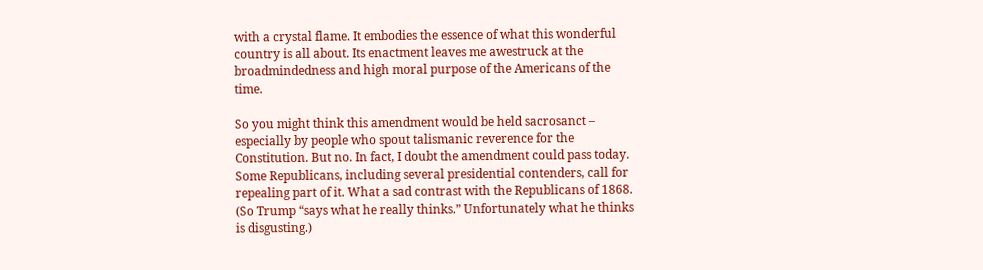with a crystal flame. It embodies the essence of what this wonderful country is all about. Its enactment leaves me awestruck at the broadmindedness and high moral purpose of the Americans of the time.

So you might think this amendment would be held sacrosanct – especially by people who spout talismanic reverence for the Constitution. But no. In fact, I doubt the amendment could pass today. Some Republicans, including several presidential contenders, call for repealing part of it. What a sad contrast with the Republicans of 1868. (So Trump “says what he really thinks.” Unfortunately what he thinks is disgusting.)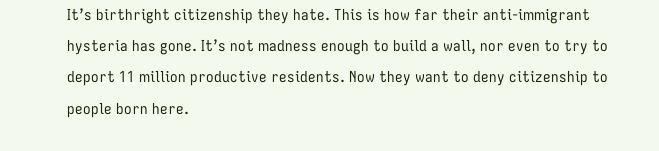It’s birthright citizenship they hate. This is how far their anti-immigrant hysteria has gone. It’s not madness enough to build a wall, nor even to try to deport 11 million productive residents. Now they want to deny citizenship to people born here.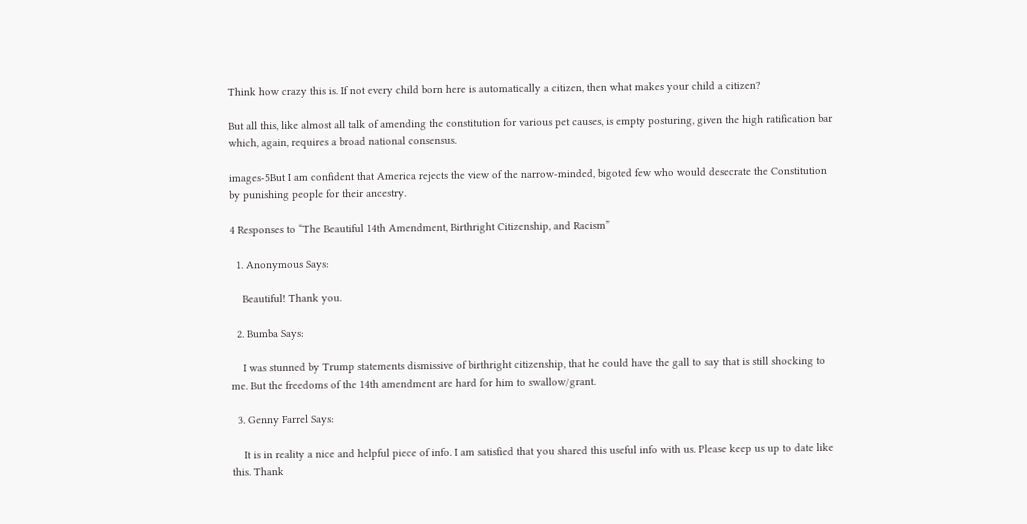Think how crazy this is. If not every child born here is automatically a citizen, then what makes your child a citizen?

But all this, like almost all talk of amending the constitution for various pet causes, is empty posturing, given the high ratification bar which, again, requires a broad national consensus.

images-5But I am confident that America rejects the view of the narrow-minded, bigoted few who would desecrate the Constitution by punishing people for their ancestry.

4 Responses to “The Beautiful 14th Amendment, Birthright Citizenship, and Racism”

  1. Anonymous Says:

    Beautiful! Thank you.

  2. Bumba Says:

    I was stunned by Trump statements dismissive of birthright citizenship, that he could have the gall to say that is still shocking to me. But the freedoms of the 14th amendment are hard for him to swallow/grant.

  3. Genny Farrel Says:

    It is in reality a nice and helpful piece of info. I am satisfied that you shared this useful info with us. Please keep us up to date like this. Thank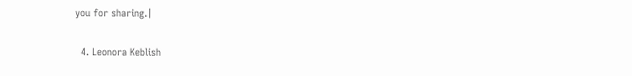you for sharing.|

  4. Leonora Keblish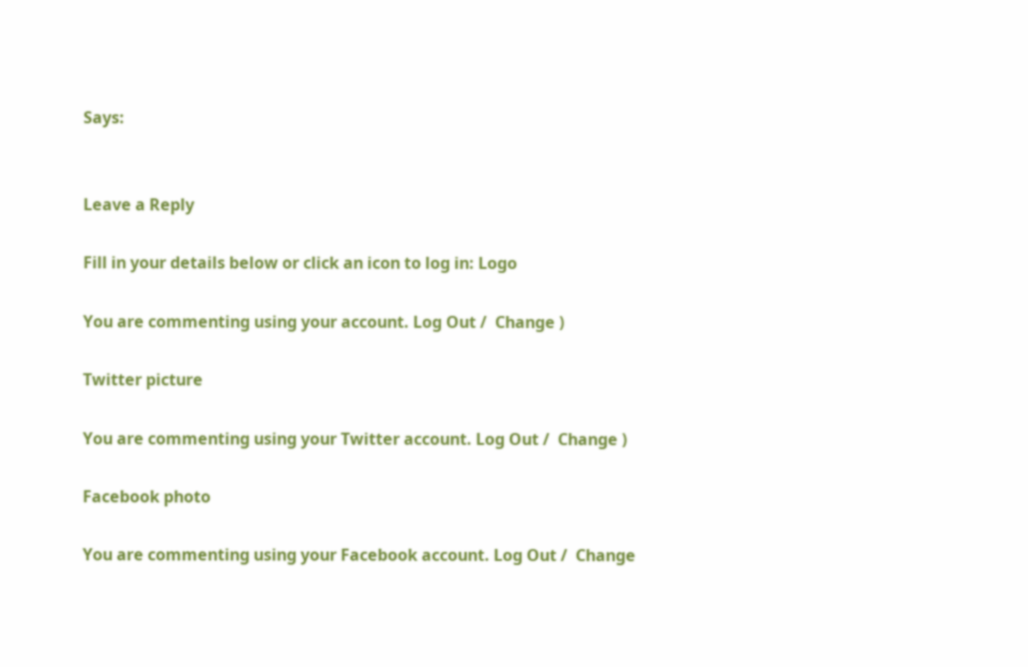Says:


Leave a Reply

Fill in your details below or click an icon to log in: Logo

You are commenting using your account. Log Out /  Change )

Twitter picture

You are commenting using your Twitter account. Log Out /  Change )

Facebook photo

You are commenting using your Facebook account. Log Out /  Change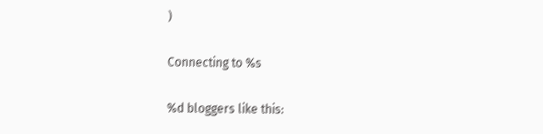)

Connecting to %s

%d bloggers like this: